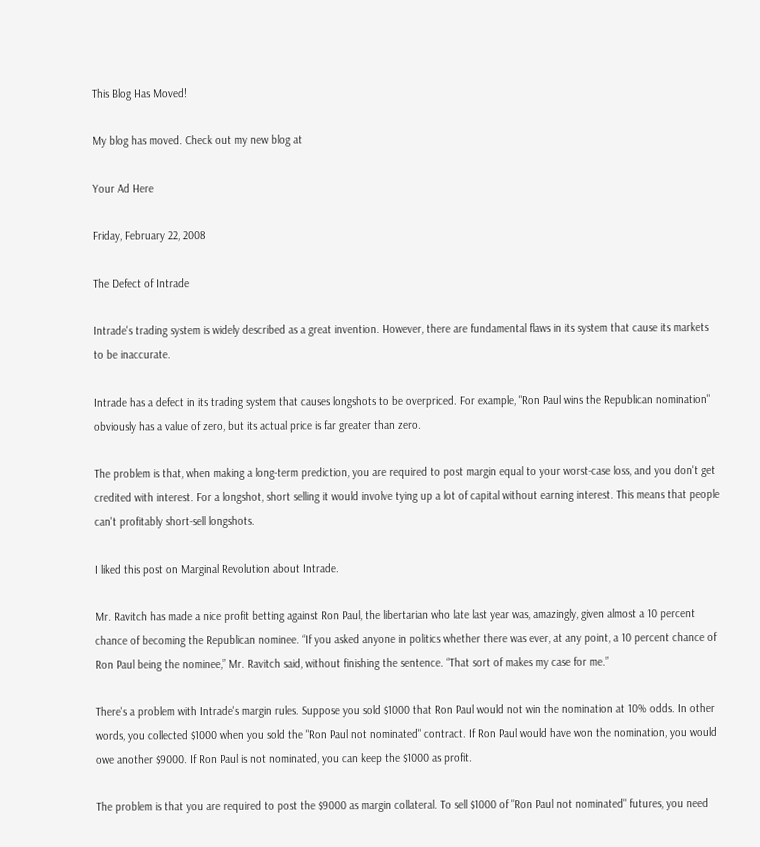This Blog Has Moved!

My blog has moved. Check out my new blog at

Your Ad Here

Friday, February 22, 2008

The Defect of Intrade

Intrade's trading system is widely described as a great invention. However, there are fundamental flaws in its system that cause its markets to be inaccurate.

Intrade has a defect in its trading system that causes longshots to be overpriced. For example, "Ron Paul wins the Republican nomination" obviously has a value of zero, but its actual price is far greater than zero.

The problem is that, when making a long-term prediction, you are required to post margin equal to your worst-case loss, and you don't get credited with interest. For a longshot, short selling it would involve tying up a lot of capital without earning interest. This means that people can't profitably short-sell longshots.

I liked this post on Marginal Revolution about Intrade.

Mr. Ravitch has made a nice profit betting against Ron Paul, the libertarian who late last year was, amazingly, given almost a 10 percent chance of becoming the Republican nominee. “If you asked anyone in politics whether there was ever, at any point, a 10 percent chance of Ron Paul being the nominee,” Mr. Ravitch said, without finishing the sentence. “That sort of makes my case for me.”

There's a problem with Intrade's margin rules. Suppose you sold $1000 that Ron Paul would not win the nomination at 10% odds. In other words, you collected $1000 when you sold the "Ron Paul not nominated" contract. If Ron Paul would have won the nomination, you would owe another $9000. If Ron Paul is not nominated, you can keep the $1000 as profit.

The problem is that you are required to post the $9000 as margin collateral. To sell $1000 of "Ron Paul not nominated" futures, you need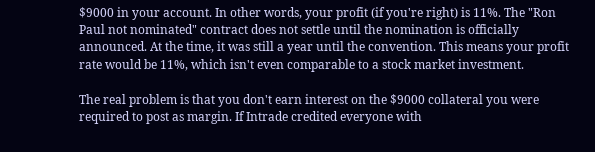$9000 in your account. In other words, your profit (if you're right) is 11%. The "Ron Paul not nominated" contract does not settle until the nomination is officially announced. At the time, it was still a year until the convention. This means your profit rate would be 11%, which isn't even comparable to a stock market investment.

The real problem is that you don't earn interest on the $9000 collateral you were required to post as margin. If Intrade credited everyone with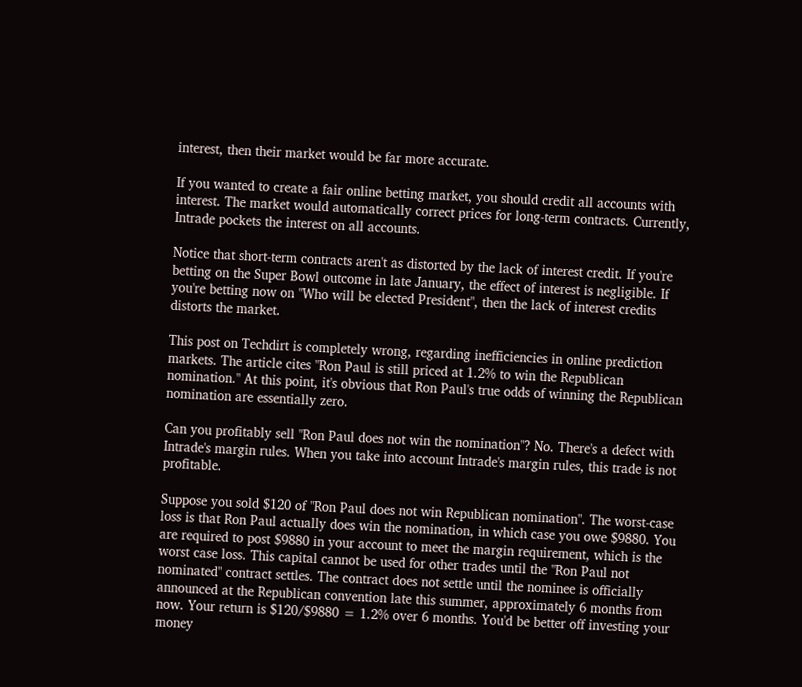interest, then their market would be far more accurate.

If you wanted to create a fair online betting market, you should credit all accounts with interest. The market would automatically correct prices for long-term contracts. Currently, Intrade pockets the interest on all accounts.

Notice that short-term contracts aren't as distorted by the lack of interest credit. If you're betting on the Super Bowl outcome in late January, the effect of interest is negligible. If you're betting now on "Who will be elected President", then the lack of interest credits distorts the market.

This post on Techdirt is completely wrong, regarding inefficiencies in online prediction markets. The article cites "Ron Paul is still priced at 1.2% to win the Republican nomination." At this point, it's obvious that Ron Paul's true odds of winning the Republican nomination are essentially zero.

Can you profitably sell "Ron Paul does not win the nomination"? No. There's a defect with Intrade's margin rules. When you take into account Intrade's margin rules, this trade is not profitable.

Suppose you sold $120 of "Ron Paul does not win Republican nomination". The worst-case loss is that Ron Paul actually does win the nomination, in which case you owe $9880. You are required to post $9880 in your account to meet the margin requirement, which is the worst case loss. This capital cannot be used for other trades until the "Ron Paul not nominated" contract settles. The contract does not settle until the nominee is officially announced at the Republican convention late this summer, approximately 6 months from now. Your return is $120/$9880 = 1.2% over 6 months. You'd be better off investing your money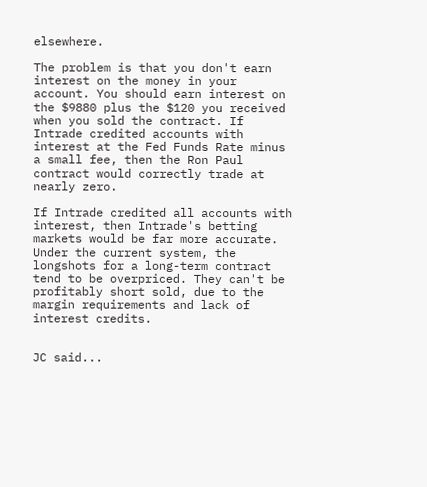elsewhere.

The problem is that you don't earn interest on the money in your account. You should earn interest on the $9880 plus the $120 you received when you sold the contract. If Intrade credited accounts with interest at the Fed Funds Rate minus a small fee, then the Ron Paul contract would correctly trade at nearly zero.

If Intrade credited all accounts with interest, then Intrade's betting markets would be far more accurate. Under the current system, the longshots for a long-term contract tend to be overpriced. They can't be profitably short sold, due to the margin requirements and lack of interest credits.


JC said...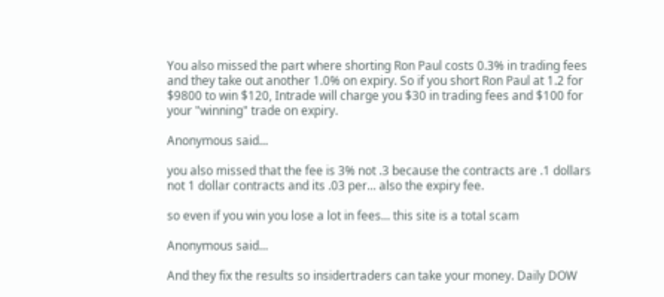You also missed the part where shorting Ron Paul costs 0.3% in trading fees and they take out another 1.0% on expiry. So if you short Ron Paul at 1.2 for $9800 to win $120, Intrade will charge you $30 in trading fees and $100 for your "winning" trade on expiry.

Anonymous said...

you also missed that the fee is 3% not .3 because the contracts are .1 dollars not 1 dollar contracts and its .03 per... also the expiry fee.

so even if you win you lose a lot in fees... this site is a total scam

Anonymous said...

And they fix the results so insidertraders can take your money. Daily DOW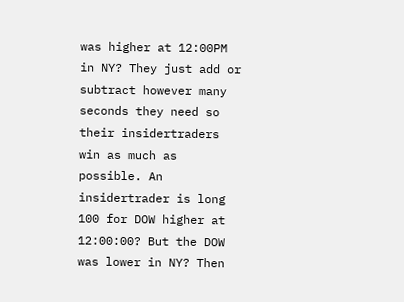was higher at 12:00PM in NY? They just add or subtract however many seconds they need so their insidertraders win as much as possible. An insidertrader is long 100 for DOW higher at 12:00:00? But the DOW was lower in NY? Then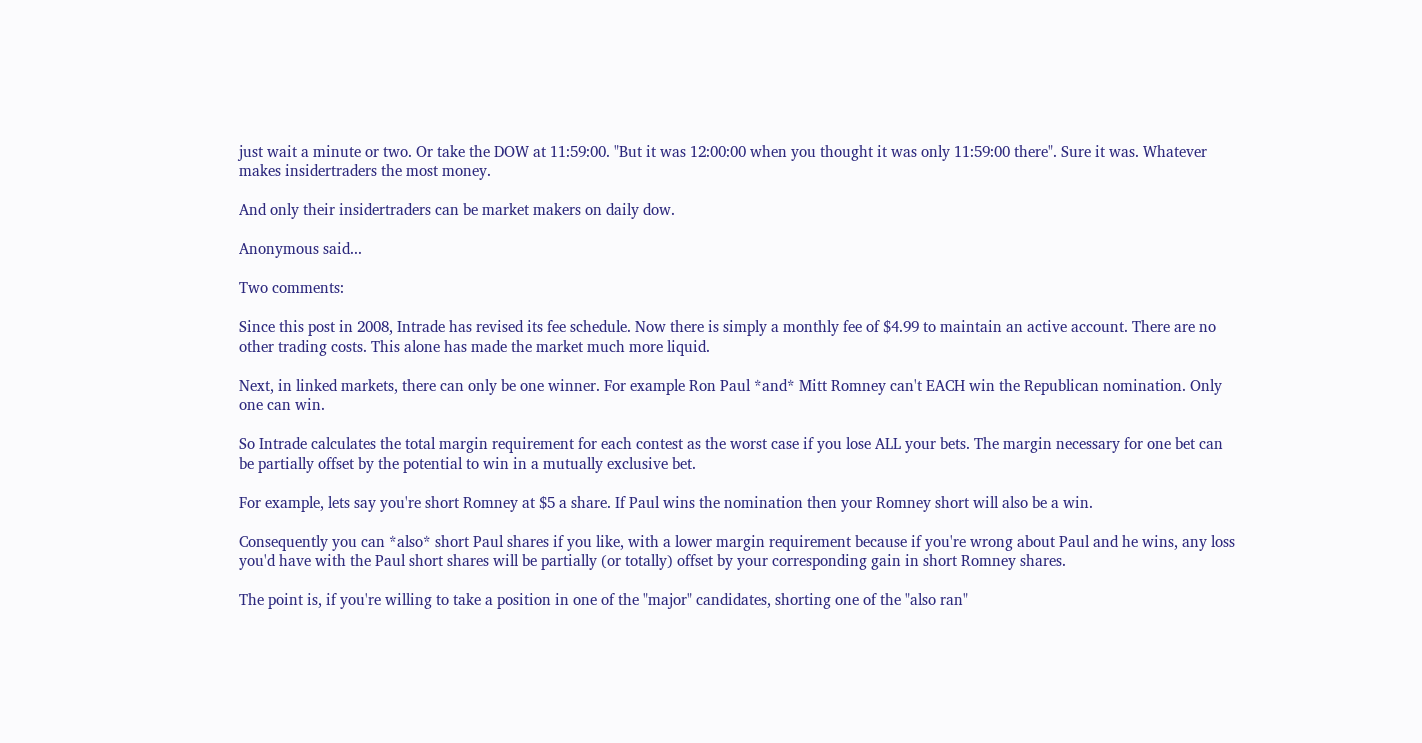just wait a minute or two. Or take the DOW at 11:59:00. "But it was 12:00:00 when you thought it was only 11:59:00 there". Sure it was. Whatever makes insidertraders the most money.

And only their insidertraders can be market makers on daily dow.

Anonymous said...

Two comments:

Since this post in 2008, Intrade has revised its fee schedule. Now there is simply a monthly fee of $4.99 to maintain an active account. There are no other trading costs. This alone has made the market much more liquid.

Next, in linked markets, there can only be one winner. For example Ron Paul *and* Mitt Romney can't EACH win the Republican nomination. Only one can win.

So Intrade calculates the total margin requirement for each contest as the worst case if you lose ALL your bets. The margin necessary for one bet can be partially offset by the potential to win in a mutually exclusive bet.

For example, lets say you're short Romney at $5 a share. If Paul wins the nomination then your Romney short will also be a win.

Consequently you can *also* short Paul shares if you like, with a lower margin requirement because if you're wrong about Paul and he wins, any loss you'd have with the Paul short shares will be partially (or totally) offset by your corresponding gain in short Romney shares.

The point is, if you're willing to take a position in one of the "major" candidates, shorting one of the "also ran"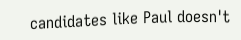candidates like Paul doesn't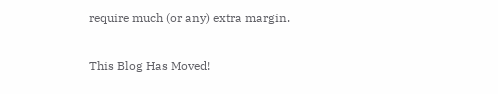require much (or any) extra margin.

This Blog Has Moved!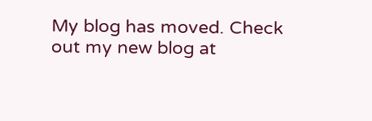My blog has moved. Check out my new blog at